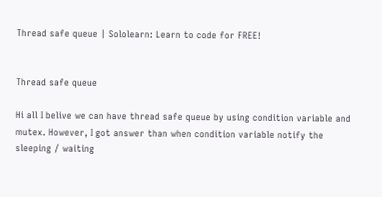Thread safe queue | Sololearn: Learn to code for FREE!


Thread safe queue

Hi all I belive we can have thread safe queue by using condition variable and mutex. However, I got answer than when condition variable notify the sleeping / waiting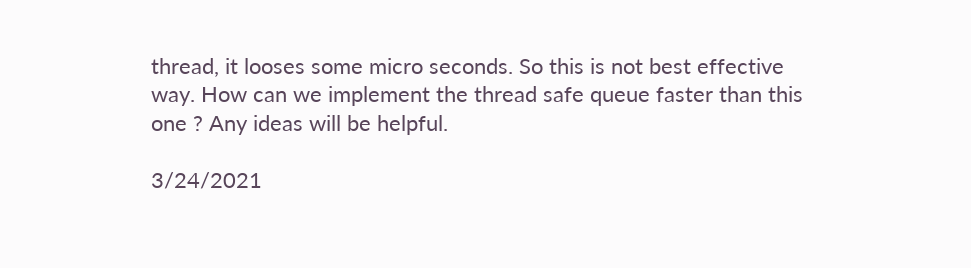thread, it looses some micro seconds. So this is not best effective way. How can we implement the thread safe queue faster than this one ? Any ideas will be helpful.

3/24/2021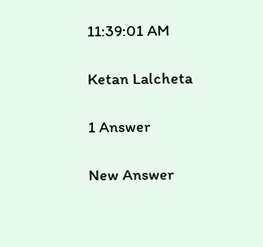11:39:01 AM

Ketan Lalcheta

1 Answer

New Answer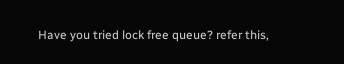Have you tried lock free queue? refer this,